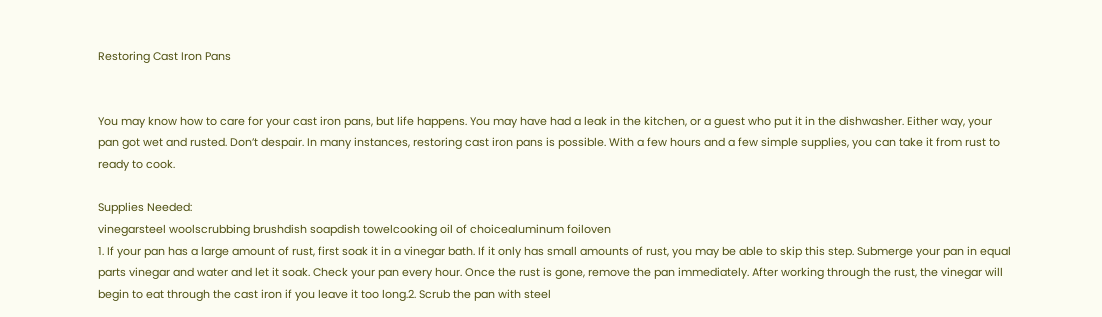Restoring Cast Iron Pans


You may know how to care for your cast iron pans, but life happens. You may have had a leak in the kitchen, or a guest who put it in the dishwasher. Either way, your pan got wet and rusted. Don’t despair. In many instances, restoring cast iron pans is possible. With a few hours and a few simple supplies, you can take it from rust to ready to cook.

Supplies Needed:
vinegarsteel woolscrubbing brushdish soapdish towelcooking oil of choicealuminum foiloven
1. If your pan has a large amount of rust, first soak it in a vinegar bath. If it only has small amounts of rust, you may be able to skip this step. Submerge your pan in equal parts vinegar and water and let it soak. Check your pan every hour. Once the rust is gone, remove the pan immediately. After working through the rust, the vinegar will begin to eat through the cast iron if you leave it too long.2. Scrub the pan with steel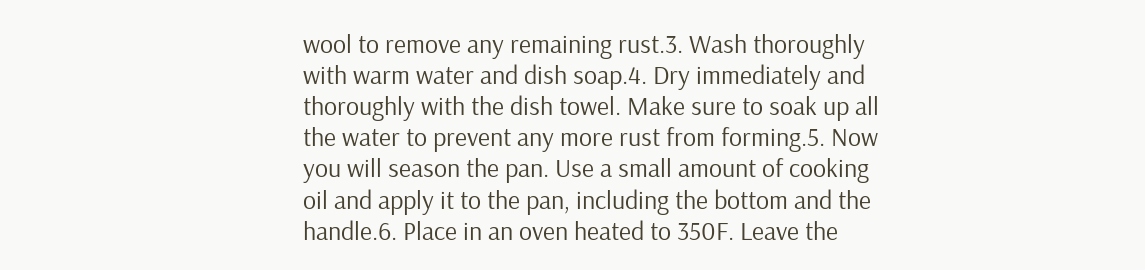wool to remove any remaining rust.3. Wash thoroughly with warm water and dish soap.4. Dry immediately and thoroughly with the dish towel. Make sure to soak up all the water to prevent any more rust from forming.5. Now you will season the pan. Use a small amount of cooking oil and apply it to the pan, including the bottom and the handle.6. Place in an oven heated to 350F. Leave the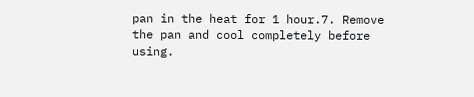pan in the heat for 1 hour.7. Remove the pan and cool completely before using.